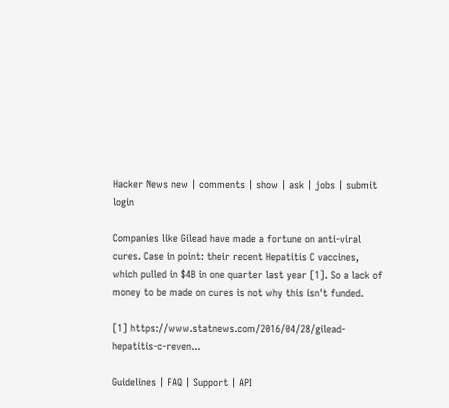Hacker News new | comments | show | ask | jobs | submit login

Companies like Gilead have made a fortune on anti-viral cures. Case in point: their recent Hepatitis C vaccines, which pulled in $4B in one quarter last year [1]. So a lack of money to be made on cures is not why this isn't funded.

[1] https://www.statnews.com/2016/04/28/gilead-hepatitis-c-reven...

Guidelines | FAQ | Support | API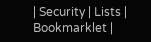| Security | Lists | Bookmarklet |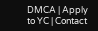DMCA | Apply to YC | Contact